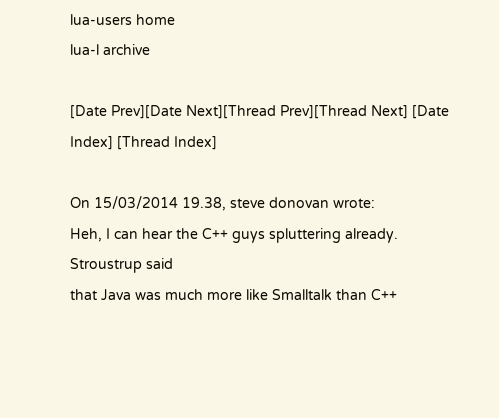lua-users home
lua-l archive

[Date Prev][Date Next][Thread Prev][Thread Next] [Date Index] [Thread Index]

On 15/03/2014 19.38, steve donovan wrote:
Heh, I can hear the C++ guys spluttering already.  Stroustrup said
that Java was much more like Smalltalk than C++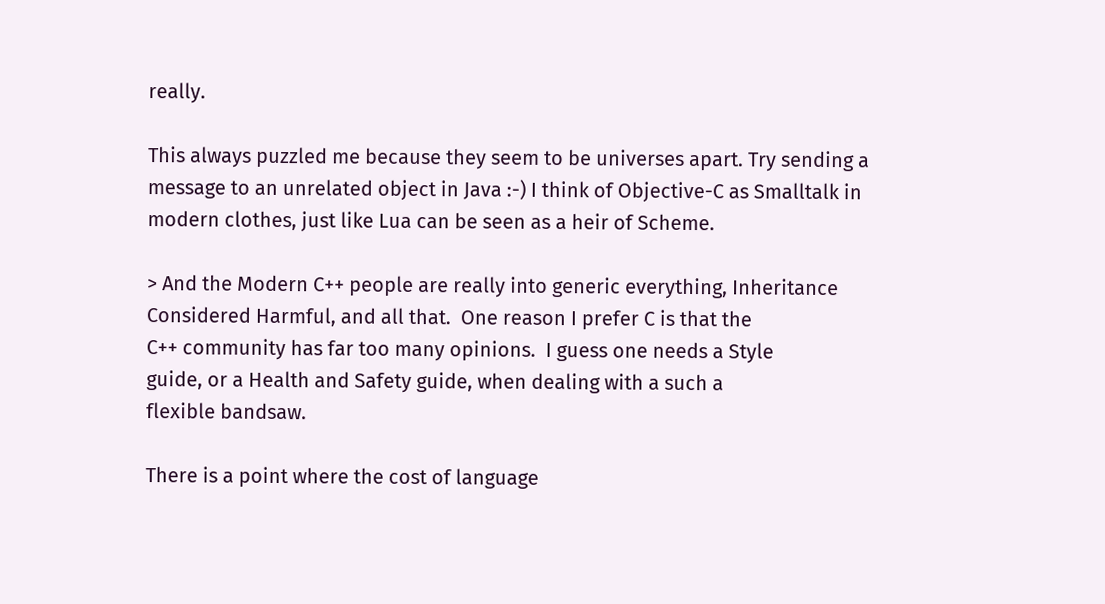really.

This always puzzled me because they seem to be universes apart. Try sending a message to an unrelated object in Java :-) I think of Objective-C as Smalltalk in modern clothes, just like Lua can be seen as a heir of Scheme.

> And the Modern C++ people are really into generic everything, Inheritance
Considered Harmful, and all that.  One reason I prefer C is that the
C++ community has far too many opinions.  I guess one needs a Style
guide, or a Health and Safety guide, when dealing with a such a
flexible bandsaw.

There is a point where the cost of language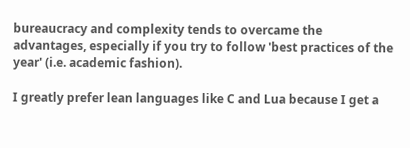bureaucracy and complexity tends to overcame the advantages, especially if you try to follow 'best practices of the year' (i.e. academic fashion).

I greatly prefer lean languages like C and Lua because I get a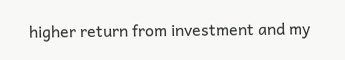higher return from investment and my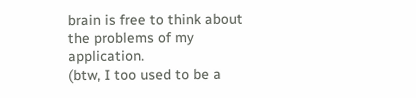brain is free to think about the problems of my application.
(btw, I too used to be a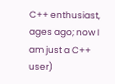C++ enthusiast, ages ago; now I am just a C++ user)